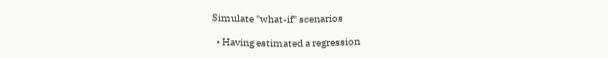Simulate "what-if" scenarios

  • Having estimated a regression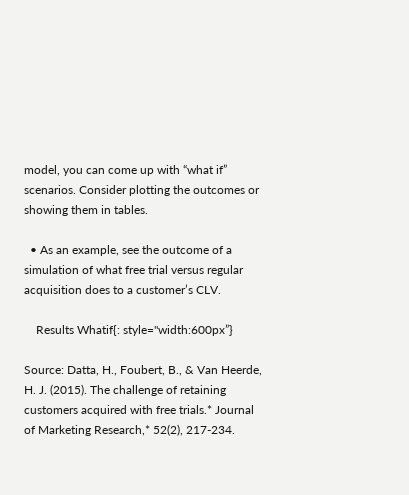model, you can come up with “what if” scenarios. Consider plotting the outcomes or showing them in tables.

  • As an example, see the outcome of a simulation of what free trial versus regular acquisition does to a customer’s CLV.

    Results Whatif{: style="width:600px”}

Source: Datta, H., Foubert, B., & Van Heerde, H. J. (2015). The challenge of retaining customers acquired with free trials.* Journal of Marketing Research,* 52(2), 217-234.